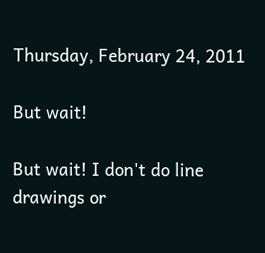Thursday, February 24, 2011

But wait!

But wait! I don't do line drawings or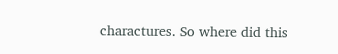charactures. So where did this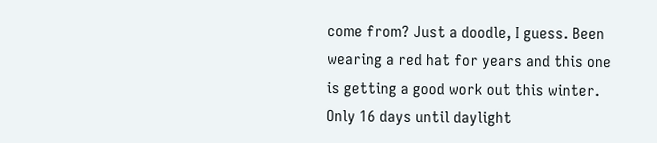come from? Just a doodle, I guess. Been wearing a red hat for years and this one is getting a good work out this winter. Only 16 days until daylight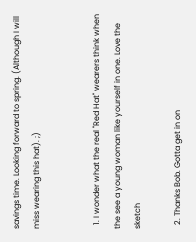savings time. Looking forward to spring. (Although I will miss wearing this hat). ;)


  1. I wonder what the real "Red Hat" wearers think when the see a young woman like yourself in one. Love the sketch

  2. Thanks Bob. Gotta get in on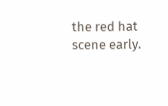the red hat scene early.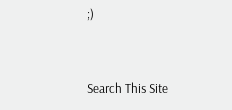;)


Search This Site